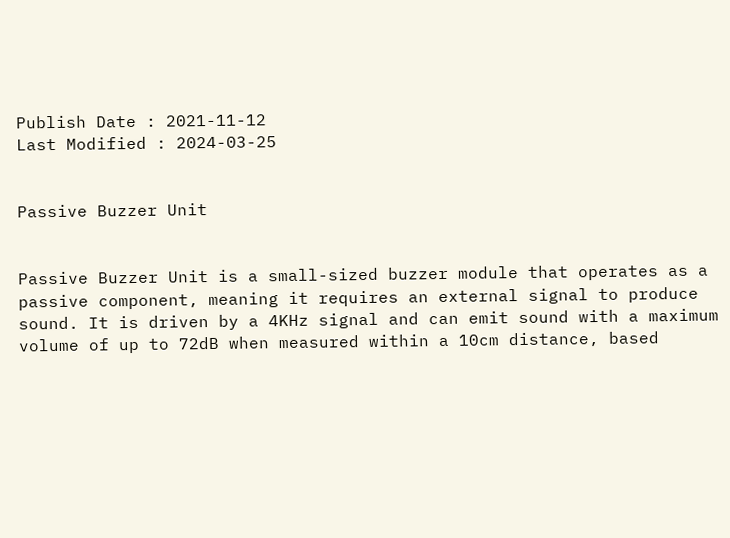Publish Date : 2021-11-12
Last Modified : 2024-03-25


Passive Buzzer Unit


Passive Buzzer Unit is a small-sized buzzer module that operates as a passive component, meaning it requires an external signal to produce sound. It is driven by a 4KHz signal and can emit sound with a maximum volume of up to 72dB when measured within a 10cm distance, based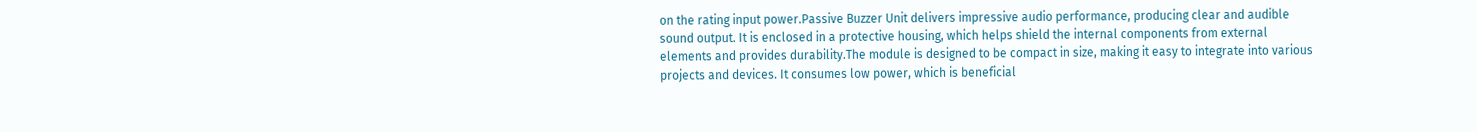on the rating input power.Passive Buzzer Unit delivers impressive audio performance, producing clear and audible sound output. It is enclosed in a protective housing, which helps shield the internal components from external elements and provides durability.The module is designed to be compact in size, making it easy to integrate into various projects and devices. It consumes low power, which is beneficial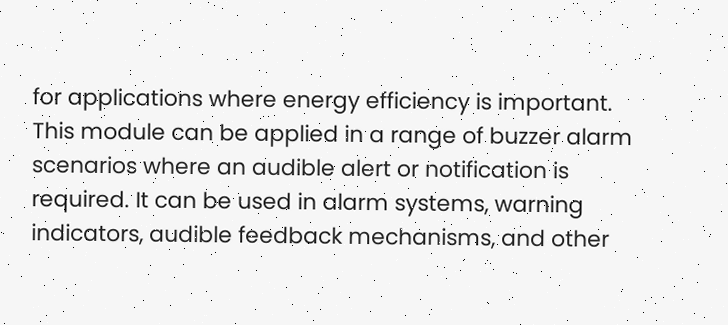for applications where energy efficiency is important. This module can be applied in a range of buzzer alarm scenarios where an audible alert or notification is required. It can be used in alarm systems, warning indicators, audible feedback mechanisms, and other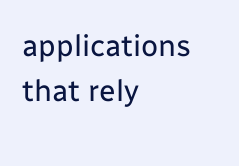applications that rely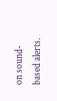on sound-based alerts.